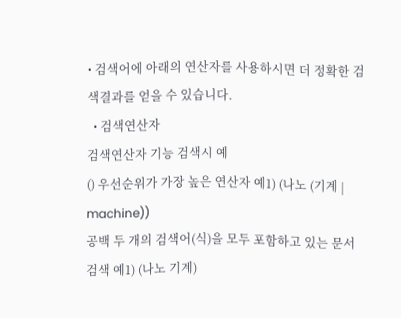• 검색어에 아래의 연산자를 사용하시면 더 정확한 검색결과를 얻을 수 있습니다.
  • 검색연산자
검색연산자 기능 검색시 예
() 우선순위가 가장 높은 연산자 예1) (나노 (기계 | machine))
공백 두 개의 검색어(식)을 모두 포함하고 있는 문서 검색 예1) (나노 기계)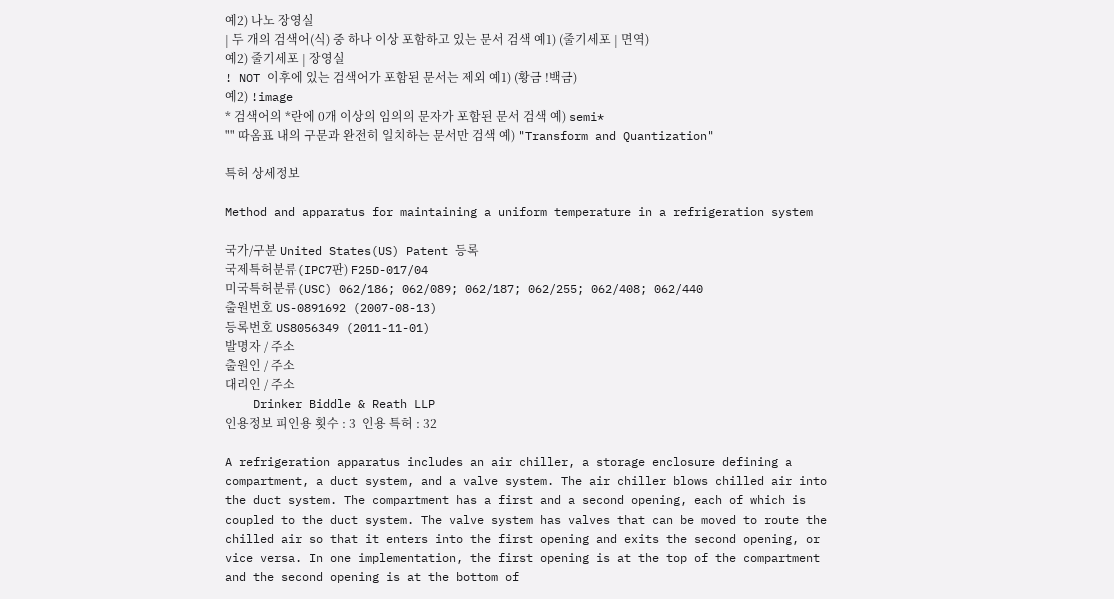예2) 나노 장영실
| 두 개의 검색어(식) 중 하나 이상 포함하고 있는 문서 검색 예1) (줄기세포 | 면역)
예2) 줄기세포 | 장영실
! NOT 이후에 있는 검색어가 포함된 문서는 제외 예1) (황금 !백금)
예2) !image
* 검색어의 *란에 0개 이상의 임의의 문자가 포함된 문서 검색 예) semi*
"" 따옴표 내의 구문과 완전히 일치하는 문서만 검색 예) "Transform and Quantization"

특허 상세정보

Method and apparatus for maintaining a uniform temperature in a refrigeration system

국가/구분 United States(US) Patent 등록
국제특허분류(IPC7판) F25D-017/04
미국특허분류(USC) 062/186; 062/089; 062/187; 062/255; 062/408; 062/440
출원번호 US-0891692 (2007-08-13)
등록번호 US8056349 (2011-11-01)
발명자 / 주소
출원인 / 주소
대리인 / 주소
    Drinker Biddle & Reath LLP
인용정보 피인용 횟수 : 3  인용 특허 : 32

A refrigeration apparatus includes an air chiller, a storage enclosure defining a compartment, a duct system, and a valve system. The air chiller blows chilled air into the duct system. The compartment has a first and a second opening, each of which is coupled to the duct system. The valve system has valves that can be moved to route the chilled air so that it enters into the first opening and exits the second opening, or vice versa. In one implementation, the first opening is at the top of the compartment and the second opening is at the bottom of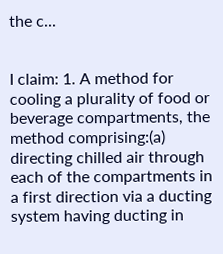the c...


I claim: 1. A method for cooling a plurality of food or beverage compartments, the method comprising:(a) directing chilled air through each of the compartments in a first direction via a ducting system having ducting in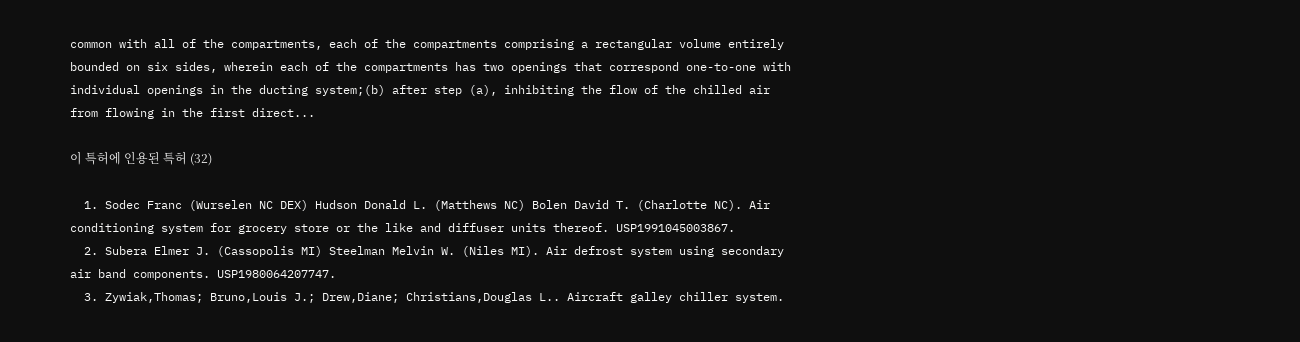common with all of the compartments, each of the compartments comprising a rectangular volume entirely bounded on six sides, wherein each of the compartments has two openings that correspond one-to-one with individual openings in the ducting system;(b) after step (a), inhibiting the flow of the chilled air from flowing in the first direct...

이 특허에 인용된 특허 (32)

  1. Sodec Franc (Wurselen NC DEX) Hudson Donald L. (Matthews NC) Bolen David T. (Charlotte NC). Air conditioning system for grocery store or the like and diffuser units thereof. USP1991045003867.
  2. Subera Elmer J. (Cassopolis MI) Steelman Melvin W. (Niles MI). Air defrost system using secondary air band components. USP1980064207747.
  3. Zywiak,Thomas; Bruno,Louis J.; Drew,Diane; Christians,Douglas L.. Aircraft galley chiller system.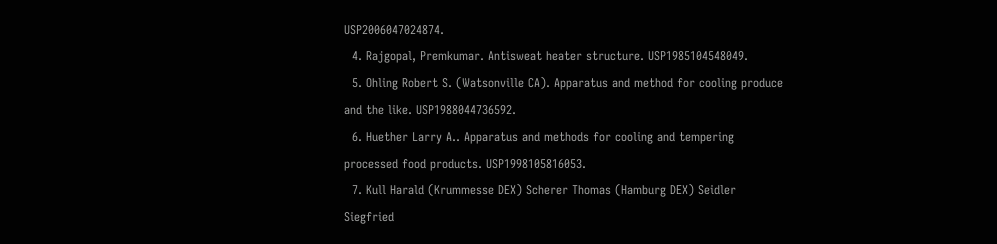USP2006047024874.
  4. Rajgopal, Premkumar. Antisweat heater structure. USP1985104548049.
  5. Ohling Robert S. (Watsonville CA). Apparatus and method for cooling produce and the like. USP1988044736592.
  6. Huether Larry A.. Apparatus and methods for cooling and tempering processed food products. USP1998105816053.
  7. Kull Harald (Krummesse DEX) Scherer Thomas (Hamburg DEX) Seidler Siegfried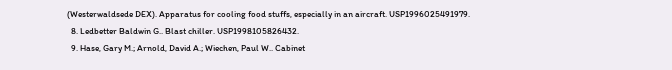(Westerwaldsede DEX). Apparatus for cooling food stuffs, especially in an aircraft. USP1996025491979.
  8. Ledbetter Baldwin G.. Blast chiller. USP1998105826432.
  9. Hase, Gary M.; Arnold, David A.; Wiechen, Paul W.. Cabinet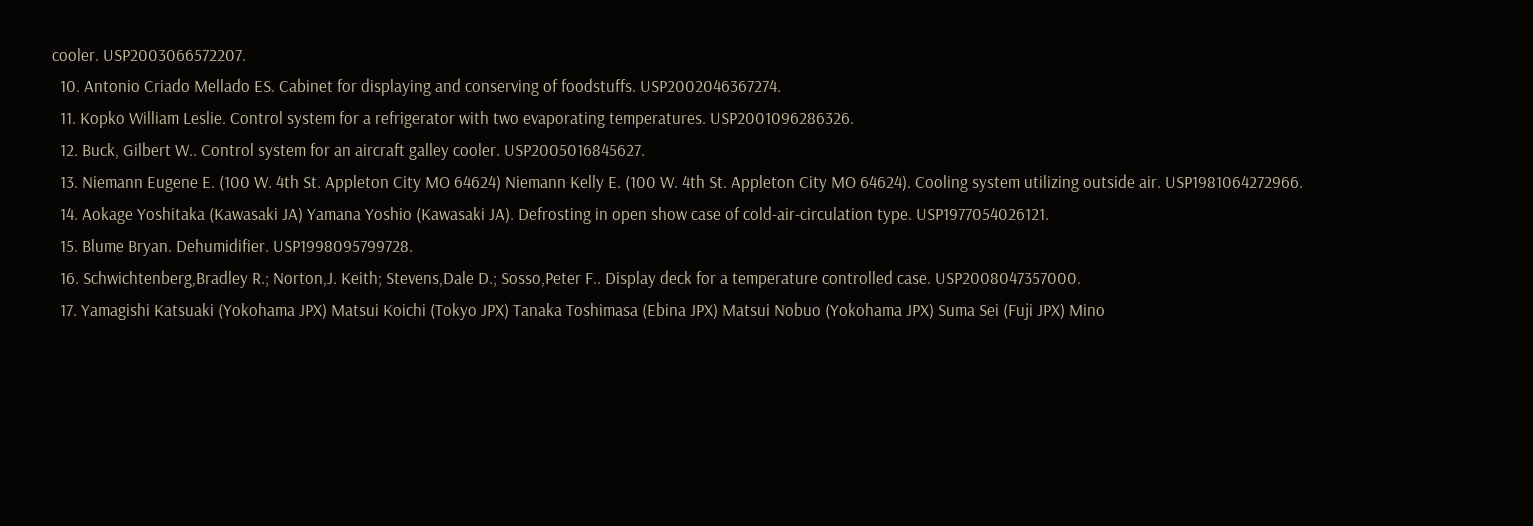cooler. USP2003066572207.
  10. Antonio Criado Mellado ES. Cabinet for displaying and conserving of foodstuffs. USP2002046367274.
  11. Kopko William Leslie. Control system for a refrigerator with two evaporating temperatures. USP2001096286326.
  12. Buck, Gilbert W.. Control system for an aircraft galley cooler. USP2005016845627.
  13. Niemann Eugene E. (100 W. 4th St. Appleton City MO 64624) Niemann Kelly E. (100 W. 4th St. Appleton City MO 64624). Cooling system utilizing outside air. USP1981064272966.
  14. Aokage Yoshitaka (Kawasaki JA) Yamana Yoshio (Kawasaki JA). Defrosting in open show case of cold-air-circulation type. USP1977054026121.
  15. Blume Bryan. Dehumidifier. USP1998095799728.
  16. Schwichtenberg,Bradley R.; Norton,J. Keith; Stevens,Dale D.; Sosso,Peter F.. Display deck for a temperature controlled case. USP2008047357000.
  17. Yamagishi Katsuaki (Yokohama JPX) Matsui Koichi (Tokyo JPX) Tanaka Toshimasa (Ebina JPX) Matsui Nobuo (Yokohama JPX) Suma Sei (Fuji JPX) Mino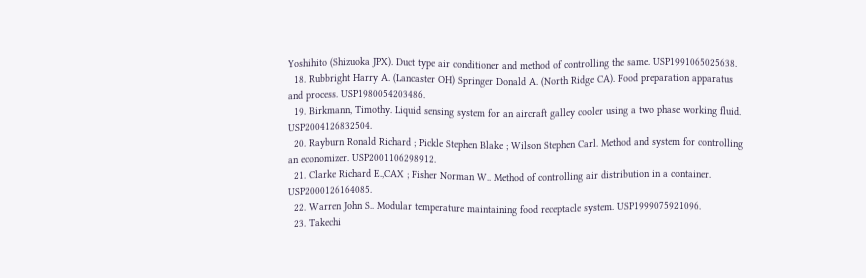Yoshihito (Shizuoka JPX). Duct type air conditioner and method of controlling the same. USP1991065025638.
  18. Rubbright Harry A. (Lancaster OH) Springer Donald A. (North Ridge CA). Food preparation apparatus and process. USP1980054203486.
  19. Birkmann, Timothy. Liquid sensing system for an aircraft galley cooler using a two phase working fluid. USP2004126832504.
  20. Rayburn Ronald Richard ; Pickle Stephen Blake ; Wilson Stephen Carl. Method and system for controlling an economizer. USP2001106298912.
  21. Clarke Richard E.,CAX ; Fisher Norman W.. Method of controlling air distribution in a container. USP2000126164085.
  22. Warren John S.. Modular temperature maintaining food receptacle system. USP1999075921096.
  23. Takechi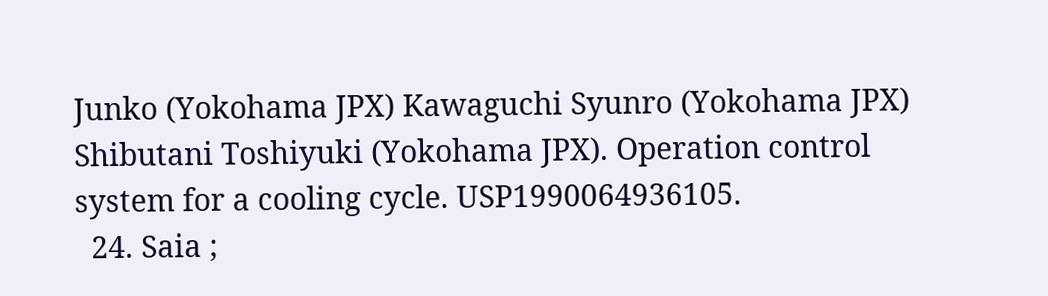Junko (Yokohama JPX) Kawaguchi Syunro (Yokohama JPX) Shibutani Toshiyuki (Yokohama JPX). Operation control system for a cooling cycle. USP1990064936105.
  24. Saia ;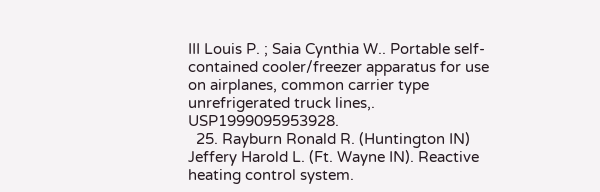III Louis P. ; Saia Cynthia W.. Portable self-contained cooler/freezer apparatus for use on airplanes, common carrier type unrefrigerated truck lines,. USP1999095953928.
  25. Rayburn Ronald R. (Huntington IN) Jeffery Harold L. (Ft. Wayne IN). Reactive heating control system.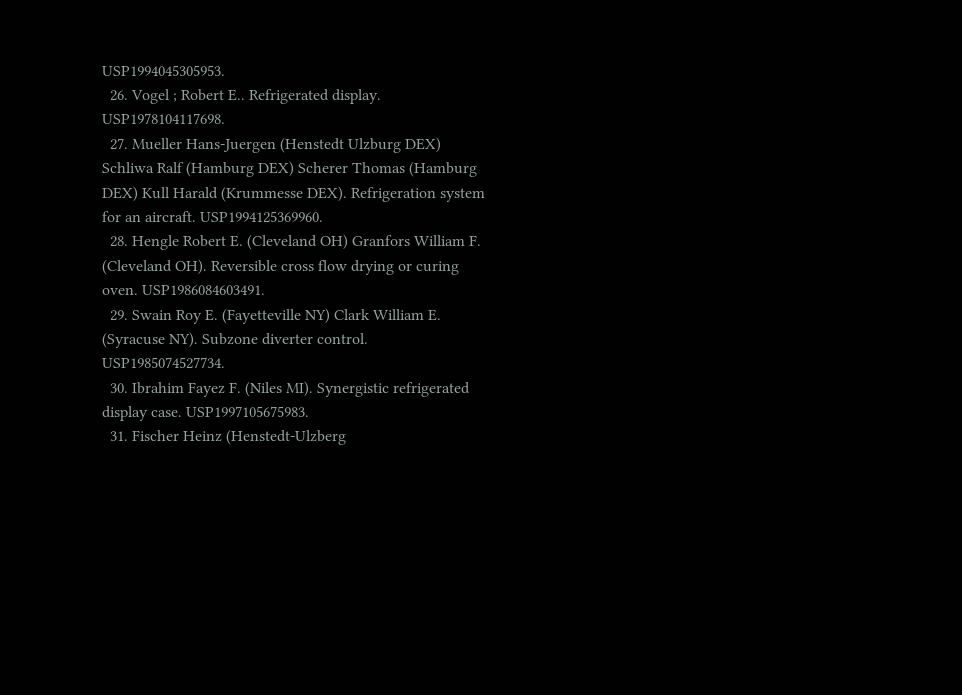USP1994045305953.
  26. Vogel ; Robert E.. Refrigerated display. USP1978104117698.
  27. Mueller Hans-Juergen (Henstedt Ulzburg DEX) Schliwa Ralf (Hamburg DEX) Scherer Thomas (Hamburg DEX) Kull Harald (Krummesse DEX). Refrigeration system for an aircraft. USP1994125369960.
  28. Hengle Robert E. (Cleveland OH) Granfors William F. (Cleveland OH). Reversible cross flow drying or curing oven. USP1986084603491.
  29. Swain Roy E. (Fayetteville NY) Clark William E. (Syracuse NY). Subzone diverter control. USP1985074527734.
  30. Ibrahim Fayez F. (Niles MI). Synergistic refrigerated display case. USP1997105675983.
  31. Fischer Heinz (Henstedt-Ulzberg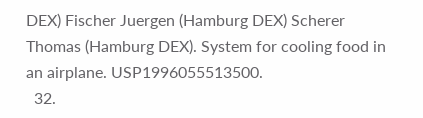DEX) Fischer Juergen (Hamburg DEX) Scherer Thomas (Hamburg DEX). System for cooling food in an airplane. USP1996055513500.
  32.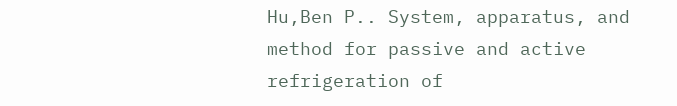Hu,Ben P.. System, apparatus, and method for passive and active refrigeration of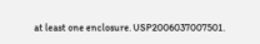at least one enclosure. USP2006037007501.